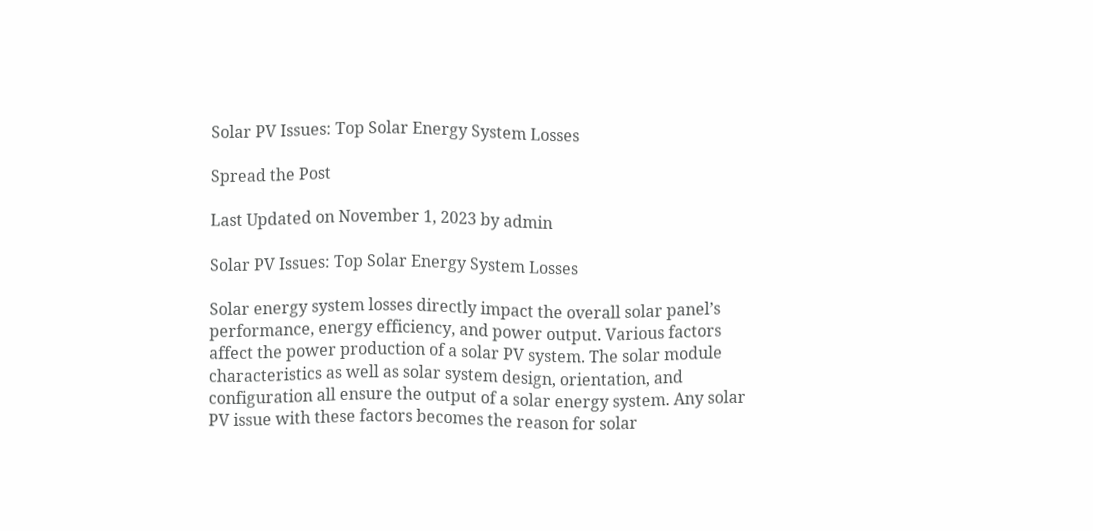Solar PV Issues: Top Solar Energy System Losses

Spread the Post

Last Updated on November 1, 2023 by admin

Solar PV Issues: Top Solar Energy System Losses

Solar energy system losses directly impact the overall solar panel’s performance, energy efficiency, and power output. Various factors affect the power production of a solar PV system. The solar module characteristics as well as solar system design, orientation, and configuration all ensure the output of a solar energy system. Any solar PV issue with these factors becomes the reason for solar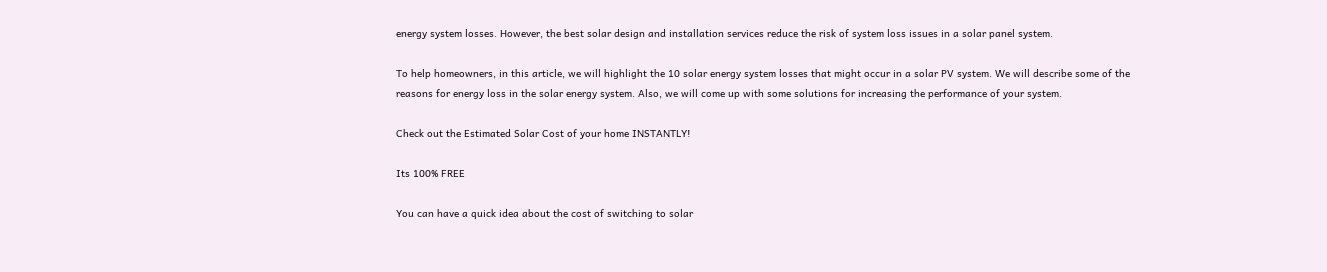energy system losses. However, the best solar design and installation services reduce the risk of system loss issues in a solar panel system.

To help homeowners, in this article, we will highlight the 10 solar energy system losses that might occur in a solar PV system. We will describe some of the reasons for energy loss in the solar energy system. Also, we will come up with some solutions for increasing the performance of your system.

Check out the Estimated Solar Cost of your home INSTANTLY!

Its 100% FREE

You can have a quick idea about the cost of switching to solar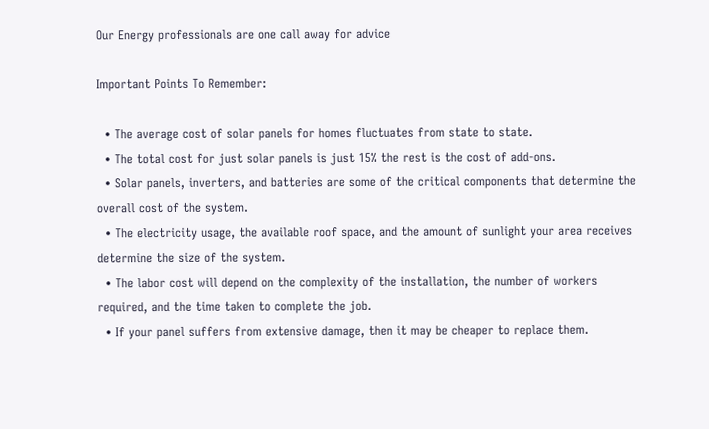Our Energy professionals are one call away for advice

Important Points To Remember:

  • The average cost of solar panels for homes fluctuates from state to state.
  • The total cost for just solar panels is just 15% the rest is the cost of add-ons.
  • Solar panels, inverters, and batteries are some of the critical components that determine the overall cost of the system.
  • The electricity usage, the available roof space, and the amount of sunlight your area receives determine the size of the system.
  • The labor cost will depend on the complexity of the installation, the number of workers required, and the time taken to complete the job.
  • If your panel suffers from extensive damage, then it may be cheaper to replace them.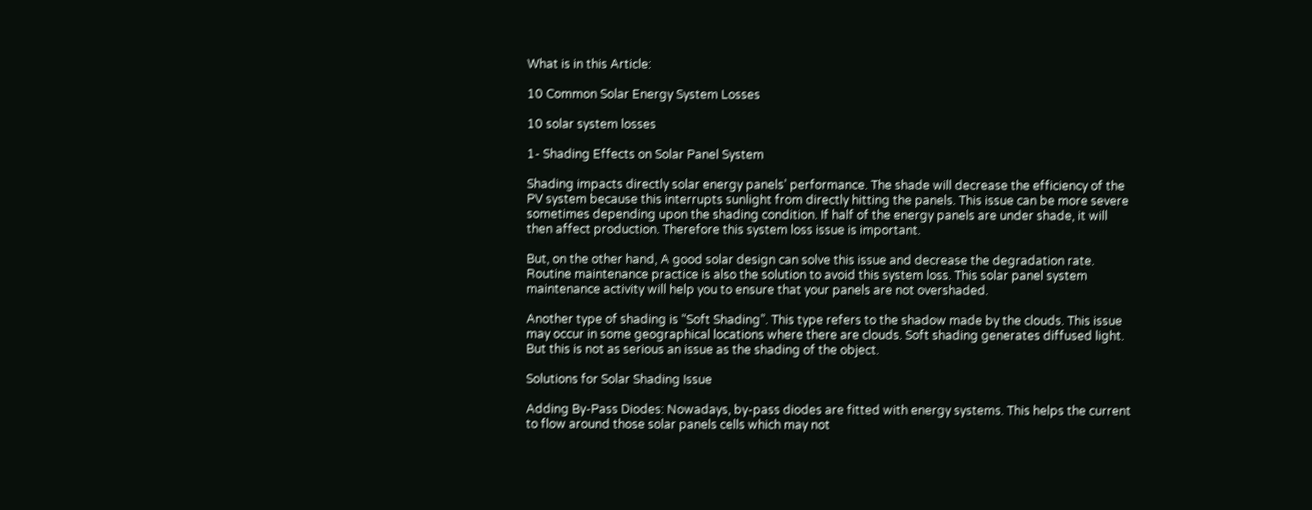What is in this Article:

10 Common Solar Energy System Losses

10 solar system losses

1- Shading Effects on Solar Panel System

Shading impacts directly solar energy panels’ performance. The shade will decrease the efficiency of the PV system because this interrupts sunlight from directly hitting the panels. This issue can be more severe sometimes depending upon the shading condition. If half of the energy panels are under shade, it will then affect production. Therefore this system loss issue is important.

But, on the other hand, A good solar design can solve this issue and decrease the degradation rate. Routine maintenance practice is also the solution to avoid this system loss. This solar panel system maintenance activity will help you to ensure that your panels are not overshaded.

Another type of shading is “Soft Shading”. This type refers to the shadow made by the clouds. This issue may occur in some geographical locations where there are clouds. Soft shading generates diffused light. But this is not as serious an issue as the shading of the object.

Solutions for Solar Shading Issue

Adding By-Pass Diodes: Nowadays, by-pass diodes are fitted with energy systems. This helps the current to flow around those solar panels cells which may not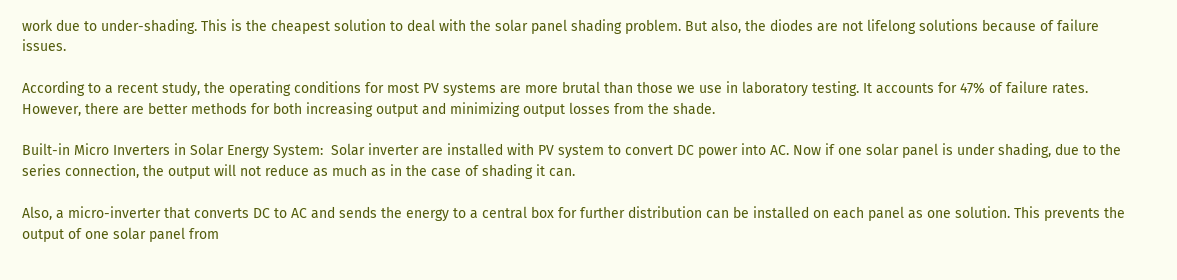work due to under-shading. This is the cheapest solution to deal with the solar panel shading problem. But also, the diodes are not lifelong solutions because of failure issues.

According to a recent study, the operating conditions for most PV systems are more brutal than those we use in laboratory testing. It accounts for 47% of failure rates. However, there are better methods for both increasing output and minimizing output losses from the shade.

Built-in Micro Inverters in Solar Energy System:  Solar inverter are installed with PV system to convert DC power into AC. Now if one solar panel is under shading, due to the series connection, the output will not reduce as much as in the case of shading it can.

Also, a micro-inverter that converts DC to AC and sends the energy to a central box for further distribution can be installed on each panel as one solution. This prevents the output of one solar panel from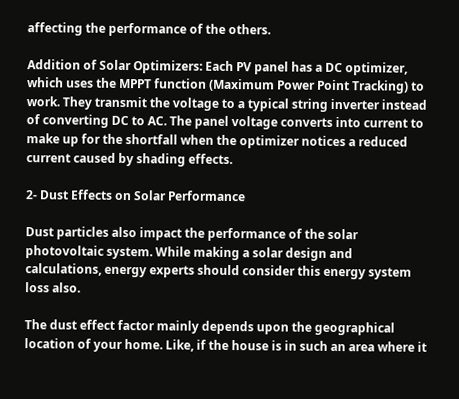affecting the performance of the others.

Addition of Solar Optimizers: Each PV panel has a DC optimizer, which uses the MPPT function (Maximum Power Point Tracking) to work. They transmit the voltage to a typical string inverter instead of converting DC to AC. The panel voltage converts into current to make up for the shortfall when the optimizer notices a reduced current caused by shading effects.

2- Dust Effects on Solar Performance

Dust particles also impact the performance of the solar photovoltaic system. While making a solar design and calculations, energy experts should consider this energy system loss also.

The dust effect factor mainly depends upon the geographical location of your home. Like, if the house is in such an area where it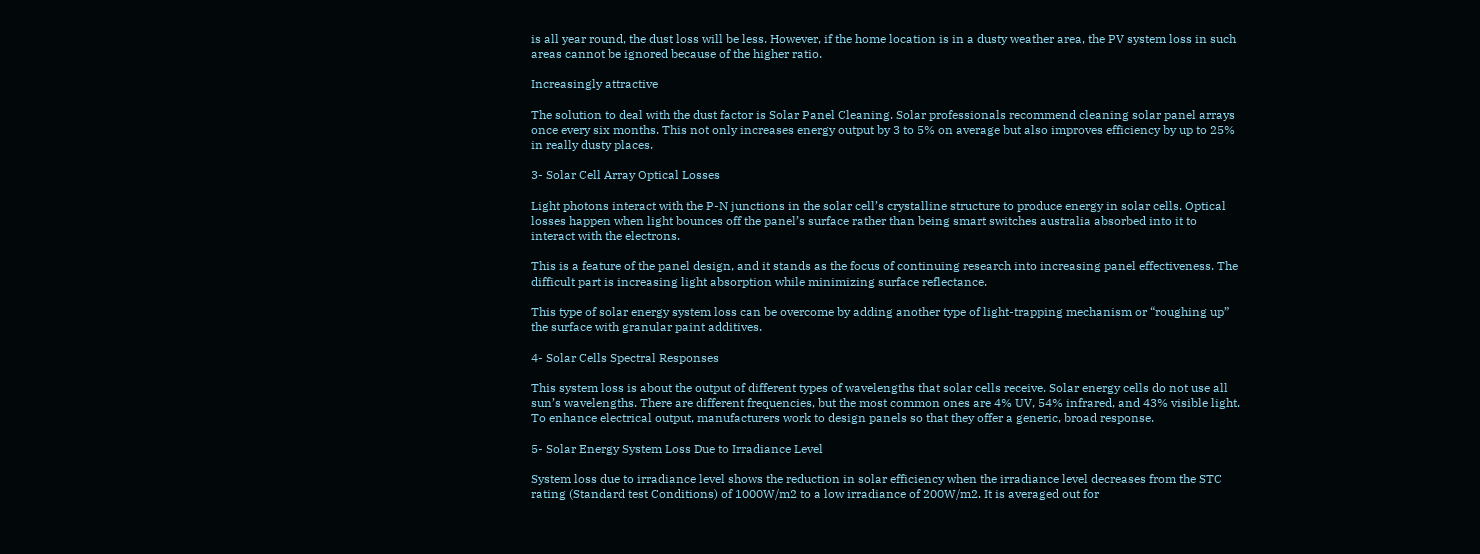is all year round, the dust loss will be less. However, if the home location is in a dusty weather area, the PV system loss in such areas cannot be ignored because of the higher ratio.

Increasingly attractive

The solution to deal with the dust factor is Solar Panel Cleaning. Solar professionals recommend cleaning solar panel arrays once every six months. This not only increases energy output by 3 to 5% on average but also improves efficiency by up to 25% in really dusty places.

3- Solar Cell Array Optical Losses

Light photons interact with the P-N junctions in the solar cell’s crystalline structure to produce energy in solar cells. Optical losses happen when light bounces off the panel’s surface rather than being smart switches australia absorbed into it to interact with the electrons.

This is a feature of the panel design, and it stands as the focus of continuing research into increasing panel effectiveness. The difficult part is increasing light absorption while minimizing surface reflectance.

This type of solar energy system loss can be overcome by adding another type of light-trapping mechanism or “roughing up” the surface with granular paint additives.

4- Solar Cells Spectral Responses

This system loss is about the output of different types of wavelengths that solar cells receive. Solar energy cells do not use all sun’s wavelengths. There are different frequencies, but the most common ones are 4% UV, 54% infrared, and 43% visible light. To enhance electrical output, manufacturers work to design panels so that they offer a generic, broad response.

5- Solar Energy System Loss Due to Irradiance Level

System loss due to irradiance level shows the reduction in solar efficiency when the irradiance level decreases from the STC rating (Standard test Conditions) of 1000W/m2 to a low irradiance of 200W/m2. It is averaged out for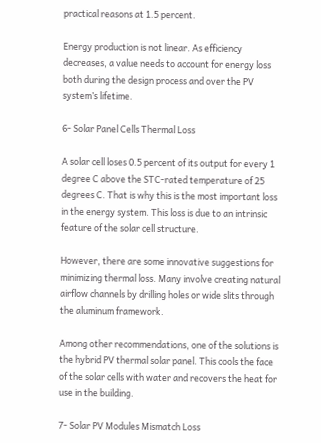practical reasons at 1.5 percent.

Energy production is not linear. As efficiency decreases, a value needs to account for energy loss both during the design process and over the PV system’s lifetime.

6- Solar Panel Cells Thermal Loss

A solar cell loses 0.5 percent of its output for every 1 degree C above the STC-rated temperature of 25 degrees C. That is why this is the most important loss in the energy system. This loss is due to an intrinsic feature of the solar cell structure.

However, there are some innovative suggestions for minimizing thermal loss. Many involve creating natural airflow channels by drilling holes or wide slits through the aluminum framework.

Among other recommendations, one of the solutions is the hybrid PV thermal solar panel. This cools the face of the solar cells with water and recovers the heat for use in the building.

7- Solar PV Modules Mismatch Loss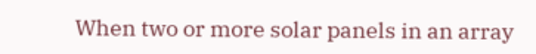When two or more solar panels in an array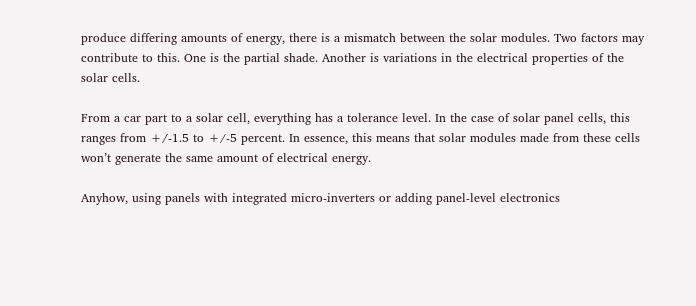produce differing amounts of energy, there is a mismatch between the solar modules. Two factors may contribute to this. One is the partial shade. Another is variations in the electrical properties of the solar cells.

From a car part to a solar cell, everything has a tolerance level. In the case of solar panel cells, this ranges from +/-1.5 to +/-5 percent. In essence, this means that solar modules made from these cells won’t generate the same amount of electrical energy.

Anyhow, using panels with integrated micro-inverters or adding panel-level electronics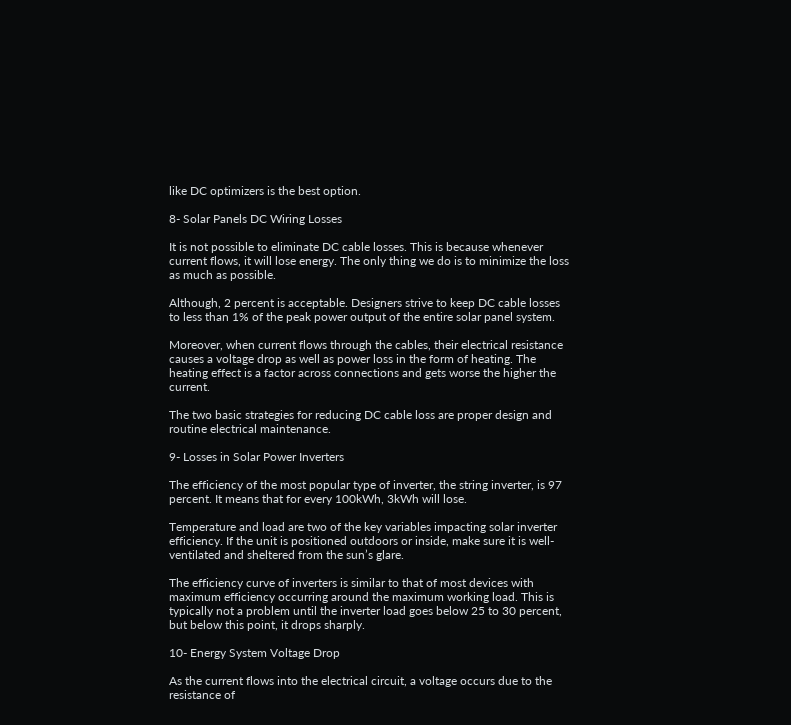like DC optimizers is the best option.

8- Solar Panels DC Wiring Losses

It is not possible to eliminate DC cable losses. This is because whenever current flows, it will lose energy. The only thing we do is to minimize the loss as much as possible.

Although, 2 percent is acceptable. Designers strive to keep DC cable losses to less than 1% of the peak power output of the entire solar panel system.

Moreover, when current flows through the cables, their electrical resistance causes a voltage drop as well as power loss in the form of heating. The heating effect is a factor across connections and gets worse the higher the current.

The two basic strategies for reducing DC cable loss are proper design and routine electrical maintenance.

9- Losses in Solar Power Inverters

The efficiency of the most popular type of inverter, the string inverter, is 97 percent. It means that for every 100kWh, 3kWh will lose.

Temperature and load are two of the key variables impacting solar inverter efficiency. If the unit is positioned outdoors or inside, make sure it is well-ventilated and sheltered from the sun’s glare.

The efficiency curve of inverters is similar to that of most devices with maximum efficiency occurring around the maximum working load. This is typically not a problem until the inverter load goes below 25 to 30 percent, but below this point, it drops sharply.

10- Energy System Voltage Drop

As the current flows into the electrical circuit, a voltage occurs due to the resistance of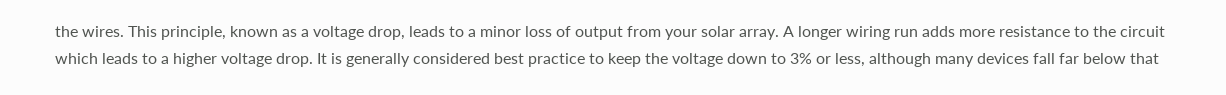the wires. This principle, known as a voltage drop, leads to a minor loss of output from your solar array. A longer wiring run adds more resistance to the circuit which leads to a higher voltage drop. It is generally considered best practice to keep the voltage down to 3% or less, although many devices fall far below that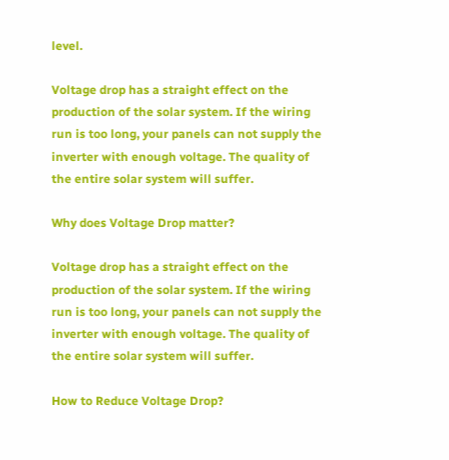level.

Voltage drop has a straight effect on the production of the solar system. If the wiring run is too long, your panels can not supply the inverter with enough voltage. The quality of the entire solar system will suffer.

Why does Voltage Drop matter?

Voltage drop has a straight effect on the production of the solar system. If the wiring run is too long, your panels can not supply the inverter with enough voltage. The quality of the entire solar system will suffer.

How to Reduce Voltage Drop?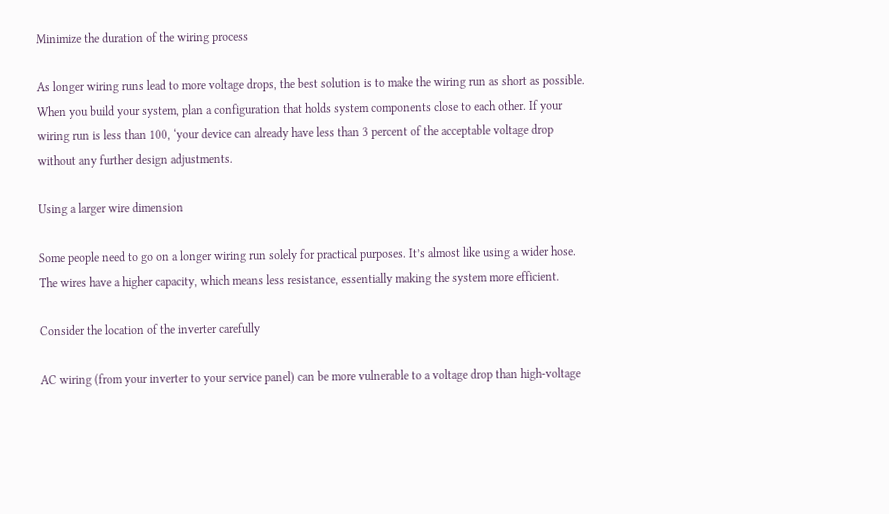Minimize the duration of the wiring process

As longer wiring runs lead to more voltage drops, the best solution is to make the wiring run as short as possible. When you build your system, plan a configuration that holds system components close to each other. If your wiring run is less than 100, ‘your device can already have less than 3 percent of the acceptable voltage drop without any further design adjustments.

Using a larger wire dimension

Some people need to go on a longer wiring run solely for practical purposes. It’s almost like using a wider hose. The wires have a higher capacity, which means less resistance, essentially making the system more efficient.

Consider the location of the inverter carefully

AC wiring (from your inverter to your service panel) can be more vulnerable to a voltage drop than high-voltage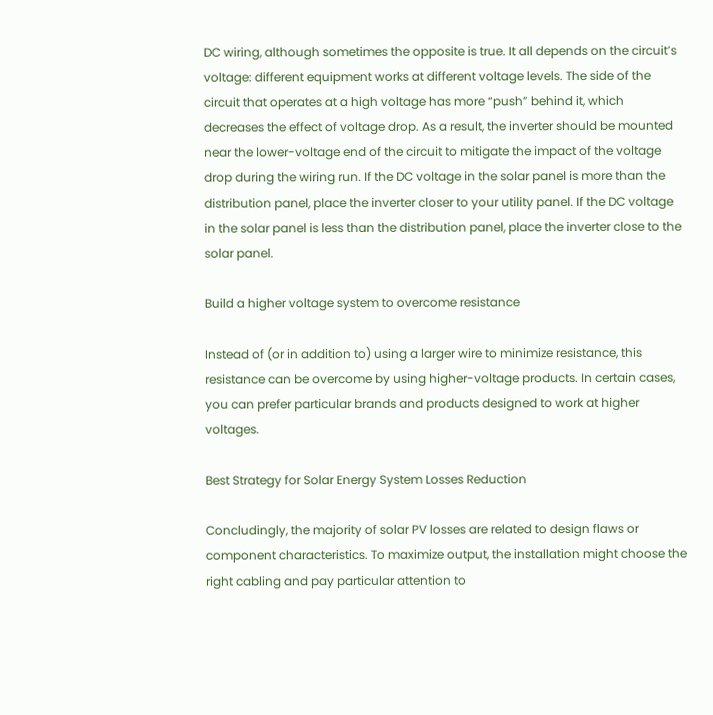DC wiring, although sometimes the opposite is true. It all depends on the circuit’s voltage: different equipment works at different voltage levels. The side of the circuit that operates at a high voltage has more “push” behind it, which decreases the effect of voltage drop. As a result, the inverter should be mounted near the lower-voltage end of the circuit to mitigate the impact of the voltage drop during the wiring run. If the DC voltage in the solar panel is more than the distribution panel, place the inverter closer to your utility panel. If the DC voltage in the solar panel is less than the distribution panel, place the inverter close to the solar panel.

Build a higher voltage system to overcome resistance

Instead of (or in addition to) using a larger wire to minimize resistance, this resistance can be overcome by using higher-voltage products. In certain cases, you can prefer particular brands and products designed to work at higher voltages.

Best Strategy for Solar Energy System Losses Reduction

Concludingly, the majority of solar PV losses are related to design flaws or component characteristics. To maximize output, the installation might choose the right cabling and pay particular attention to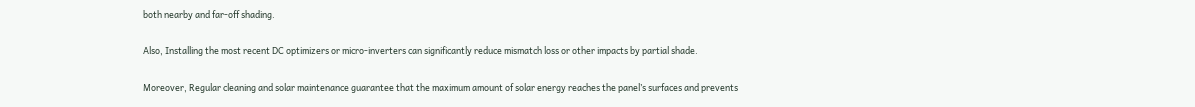both nearby and far-off shading.

Also, Installing the most recent DC optimizers or micro-inverters can significantly reduce mismatch loss or other impacts by partial shade.

Moreover, Regular cleaning and solar maintenance guarantee that the maximum amount of solar energy reaches the panel’s surfaces and prevents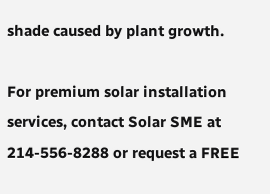shade caused by plant growth.

For premium solar installation services, contact Solar SME at 214-556-8288 or request a FREE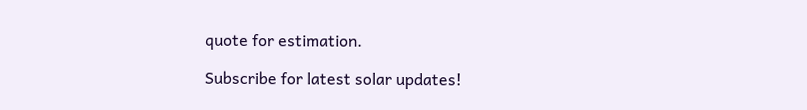quote for estimation.

Subscribe for latest solar updates!